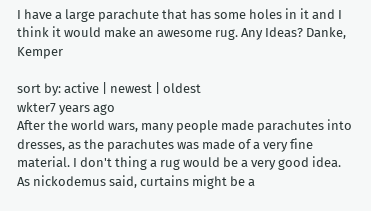I have a large parachute that has some holes in it and I think it would make an awesome rug. Any Ideas? Danke, Kemper

sort by: active | newest | oldest
wkter7 years ago
After the world wars, many people made parachutes into dresses, as the parachutes was made of a very fine material. I don't thing a rug would be a very good idea. As nickodemus said, curtains might be a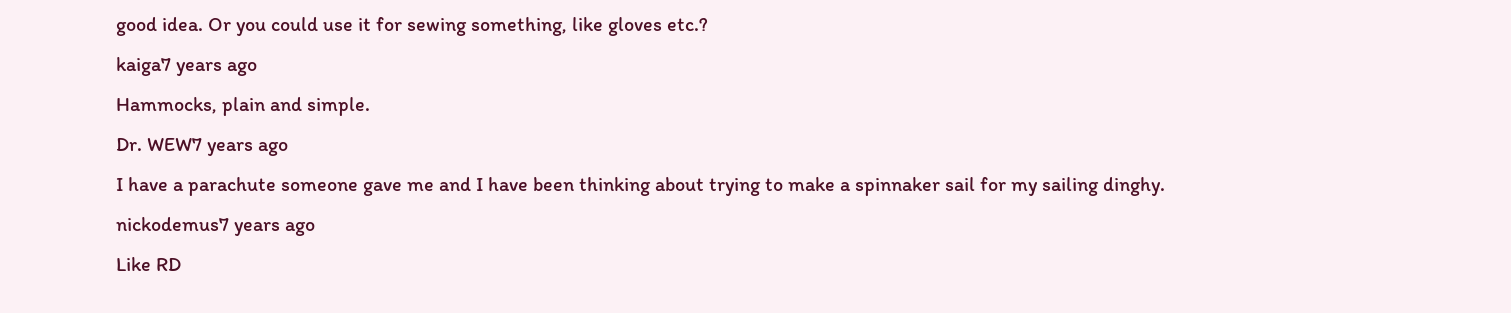good idea. Or you could use it for sewing something, like gloves etc.?
kaiga7 years ago
Hammocks, plain and simple.
Dr. WEW7 years ago
I have a parachute someone gave me and I have been thinking about trying to make a spinnaker sail for my sailing dinghy.
nickodemus7 years ago
Like RD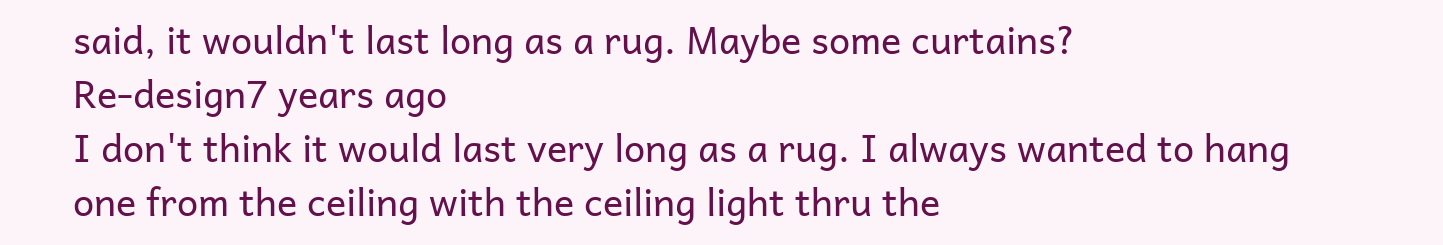said, it wouldn't last long as a rug. Maybe some curtains?
Re-design7 years ago
I don't think it would last very long as a rug. I always wanted to hang one from the ceiling with the ceiling light thru the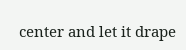center and let it drape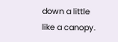down a little like a canopy.